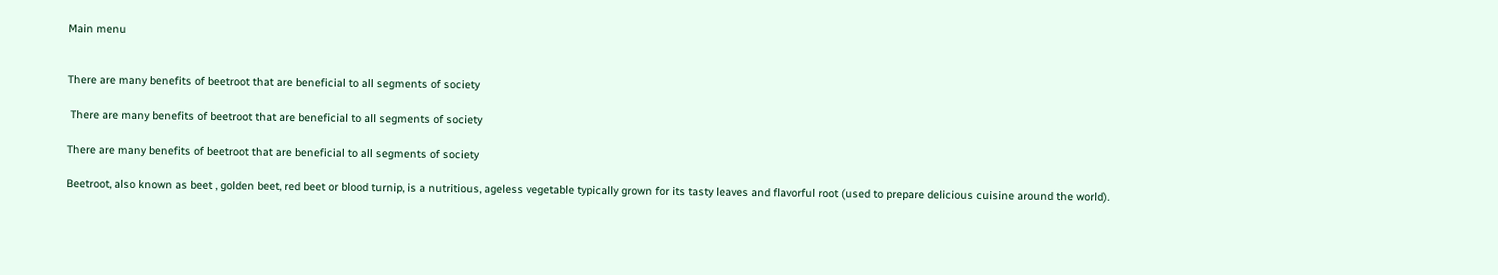Main menu


There are many benefits of beetroot that are beneficial to all segments of society

 There are many benefits of beetroot that are beneficial to all segments of society

There are many benefits of beetroot that are beneficial to all segments of society

Beetroot, also known as beet , golden beet, red beet or blood turnip, is a nutritious, ageless vegetable typically grown for its tasty leaves and flavorful root (used to prepare delicious cuisine around the world).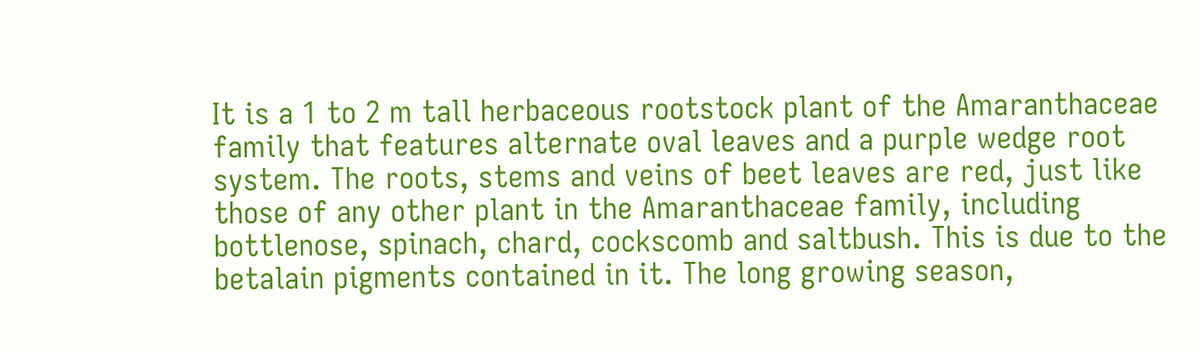It is a 1 to 2 m tall herbaceous rootstock plant of the Amaranthaceae family that features alternate oval leaves and a purple wedge root system. The roots, stems and veins of beet leaves are red, just like those of any other plant in the Amaranthaceae family, including bottlenose, spinach, chard, cockscomb and saltbush. This is due to the betalain pigments contained in it. The long growing season,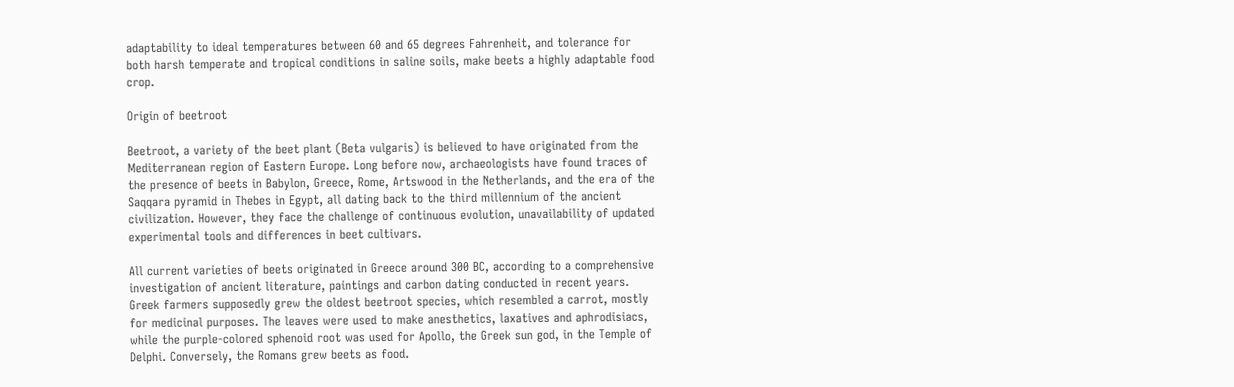adaptability to ideal temperatures between 60 and 65 degrees Fahrenheit, and tolerance for both harsh temperate and tropical conditions in saline soils, make beets a highly adaptable food crop.

Origin of beetroot

Beetroot, a variety of the beet plant (Beta vulgaris) is believed to have originated from the Mediterranean region of Eastern Europe. Long before now, archaeologists have found traces of the presence of beets in Babylon, Greece, Rome, Artswood in the Netherlands, and the era of the Saqqara pyramid in Thebes in Egypt, all dating back to the third millennium of the ancient civilization. However, they face the challenge of continuous evolution, unavailability of updated experimental tools and differences in beet cultivars.

All current varieties of beets originated in Greece around 300 BC, according to a comprehensive investigation of ancient literature, paintings and carbon dating conducted in recent years. Greek farmers supposedly grew the oldest beetroot species, which resembled a carrot, mostly for medicinal purposes. The leaves were used to make anesthetics, laxatives and aphrodisiacs, while the purple-colored sphenoid root was used for Apollo, the Greek sun god, in the Temple of Delphi. Conversely, the Romans grew beets as food.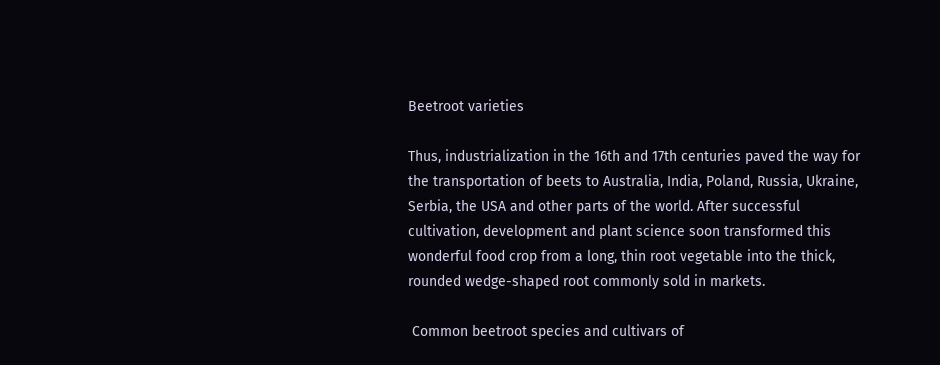Beetroot varieties

Thus, industrialization in the 16th and 17th centuries paved the way for the transportation of beets to Australia, India, Poland, Russia, Ukraine, Serbia, the USA and other parts of the world. After successful cultivation, development and plant science soon transformed this wonderful food crop from a long, thin root vegetable into the thick, rounded wedge-shaped root commonly sold in markets.

 Common beetroot species and cultivars of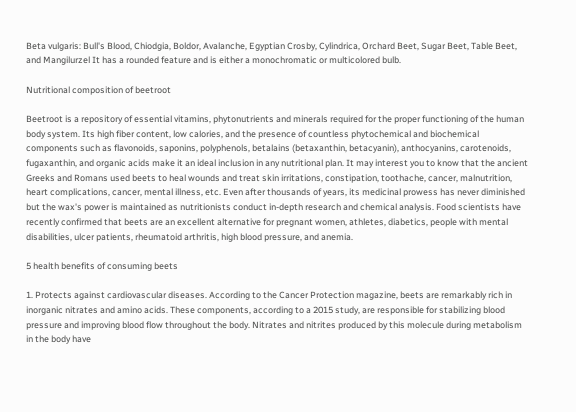Beta vulgaris: Bull's Blood, Chiodgia, Boldor, Avalanche, Egyptian Crosby, Cylindrica, Orchard Beet, Sugar Beet, Table Beet, and Mangilurzel It has a rounded feature and is either a monochromatic or multicolored bulb.

Nutritional composition of beetroot

Beetroot is a repository of essential vitamins, phytonutrients and minerals required for the proper functioning of the human body system. Its high fiber content, low calories, and the presence of countless phytochemical and biochemical components such as flavonoids, saponins, polyphenols, betalains (betaxanthin, betacyanin), anthocyanins, carotenoids, fugaxanthin, and organic acids make it an ideal inclusion in any nutritional plan. It may interest you to know that the ancient Greeks and Romans used beets to heal wounds and treat skin irritations, constipation, toothache, cancer, malnutrition, heart complications, cancer, mental illness, etc. Even after thousands of years, its medicinal prowess has never diminished but the wax's power is maintained as nutritionists conduct in-depth research and chemical analysis. Food scientists have recently confirmed that beets are an excellent alternative for pregnant women, athletes, diabetics, people with mental disabilities, ulcer patients, rheumatoid arthritis, high blood pressure, and anemia.

5 health benefits of consuming beets

1. Protects against cardiovascular diseases. According to the Cancer Protection magazine, beets are remarkably rich in inorganic nitrates and amino acids. These components, according to a 2015 study, are responsible for stabilizing blood pressure and improving blood flow throughout the body. Nitrates and nitrites produced by this molecule during metabolism in the body have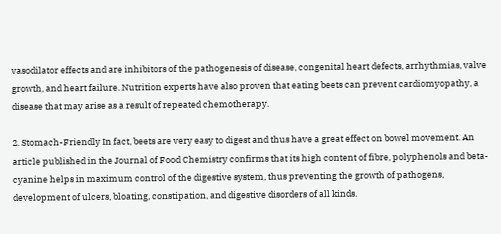vasodilator effects and are inhibitors of the pathogenesis of disease, congenital heart defects, arrhythmias, valve growth, and heart failure. Nutrition experts have also proven that eating beets can prevent cardiomyopathy, a disease that may arise as a result of repeated chemotherapy.

2. Stomach-Friendly In fact, beets are very easy to digest and thus have a great effect on bowel movement. An article published in the Journal of Food Chemistry confirms that its high content of fibre, polyphenols and beta-cyanine helps in maximum control of the digestive system, thus preventing the growth of pathogens, development of ulcers, bloating, constipation, and digestive disorders of all kinds.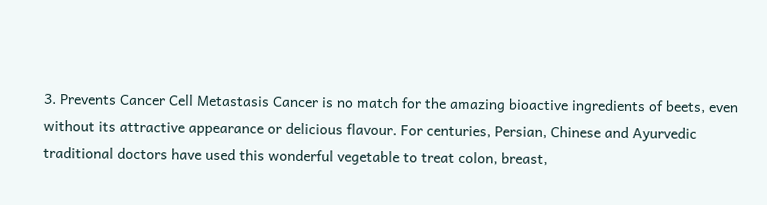3. Prevents Cancer Cell Metastasis Cancer is no match for the amazing bioactive ingredients of beets, even without its attractive appearance or delicious flavour. For centuries, Persian, Chinese and Ayurvedic traditional doctors have used this wonderful vegetable to treat colon, breast,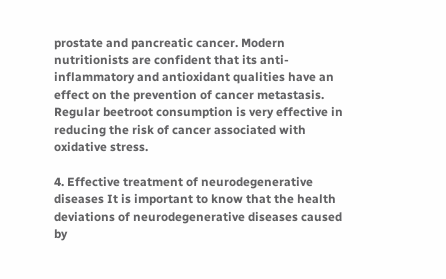prostate and pancreatic cancer. Modern nutritionists are confident that its anti-inflammatory and antioxidant qualities have an effect on the prevention of cancer metastasis. Regular beetroot consumption is very effective in reducing the risk of cancer associated with oxidative stress.

4. Effective treatment of neurodegenerative diseases It is important to know that the health deviations of neurodegenerative diseases caused by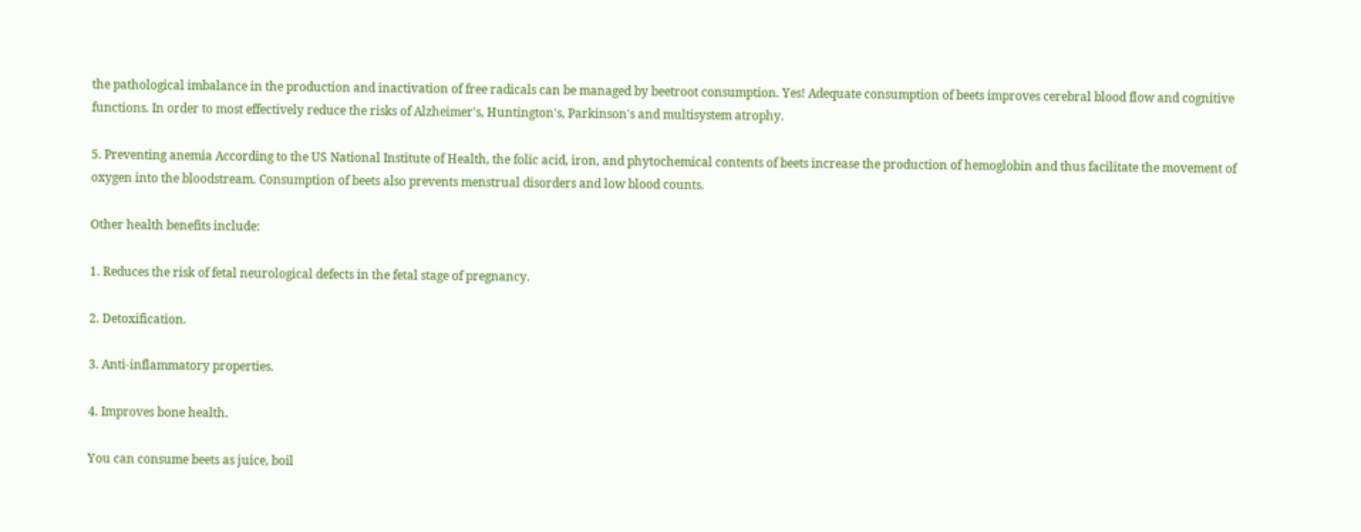the pathological imbalance in the production and inactivation of free radicals can be managed by beetroot consumption. Yes! Adequate consumption of beets improves cerebral blood flow and cognitive functions. In order to most effectively reduce the risks of Alzheimer's, Huntington's, Parkinson's and multisystem atrophy.

5. Preventing anemia According to the US National Institute of Health, the folic acid, iron, and phytochemical contents of beets increase the production of hemoglobin and thus facilitate the movement of oxygen into the bloodstream. Consumption of beets also prevents menstrual disorders and low blood counts.

Other health benefits include:

1. Reduces the risk of fetal neurological defects in the fetal stage of pregnancy.

2. Detoxification.

3. Anti-inflammatory properties.

4. Improves bone health.

You can consume beets as juice, boil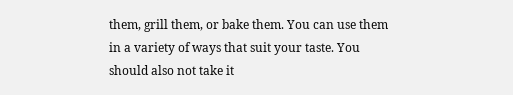them, grill them, or bake them. You can use them in a variety of ways that suit your taste. You should also not take it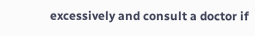excessively and consult a doctor if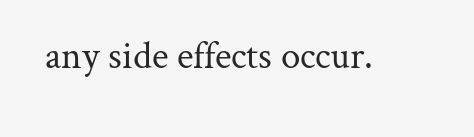any side effects occur.